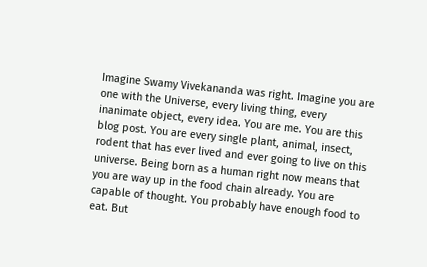Imagine Swamy Vivekananda was right. Imagine you are one with the Universe, every living thing, every inanimate object, every idea. You are me. You are this blog post. You are every single plant, animal, insect, rodent that has ever lived and ever going to live on this universe. Being born as a human right now means that you are way up in the food chain already. You are capable of thought. You probably have enough food to eat. But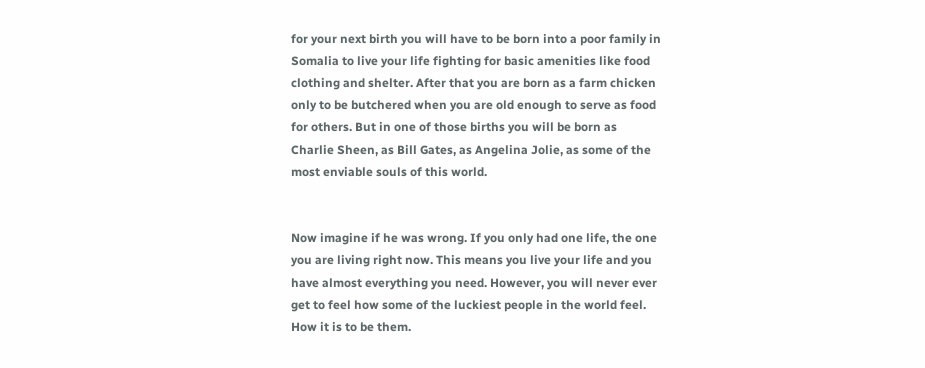for your next birth you will have to be born into a poor family in Somalia to live your life fighting for basic amenities like food clothing and shelter. After that you are born as a farm chicken only to be butchered when you are old enough to serve as food for others. But in one of those births you will be born as Charlie Sheen, as Bill Gates, as Angelina Jolie, as some of the most enviable souls of this world.


Now imagine if he was wrong. If you only had one life, the one you are living right now. This means you live your life and you have almost everything you need. However, you will never ever get to feel how some of the luckiest people in the world feel. How it is to be them.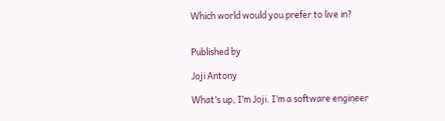Which world would you prefer to live in?


Published by

Joji Antony

What’s up, I’m Joji. I’m a software engineer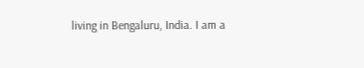living in Bengaluru, India. I am a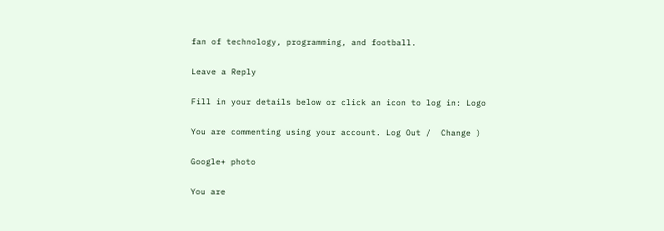fan of technology, programming, and football.

Leave a Reply

Fill in your details below or click an icon to log in: Logo

You are commenting using your account. Log Out /  Change )

Google+ photo

You are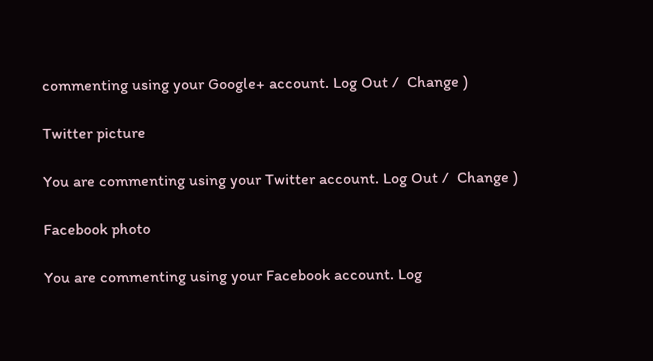commenting using your Google+ account. Log Out /  Change )

Twitter picture

You are commenting using your Twitter account. Log Out /  Change )

Facebook photo

You are commenting using your Facebook account. Log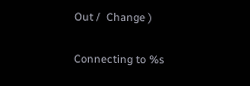Out /  Change )


Connecting to %s